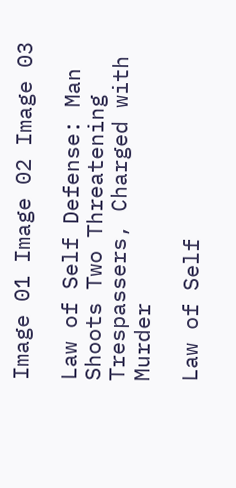Image 01 Image 02 Image 03

Law of Self Defense: Man Shoots Two Threatening Trespassers, Charged with Murder

Law of Self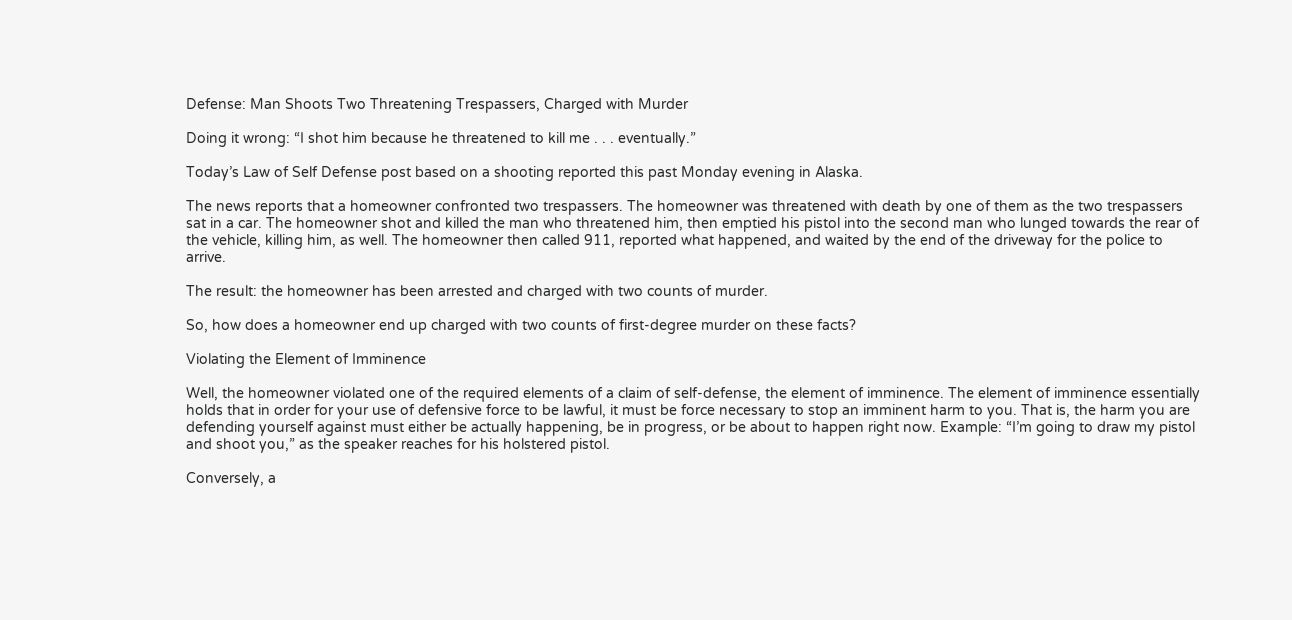Defense: Man Shoots Two Threatening Trespassers, Charged with Murder

Doing it wrong: “I shot him because he threatened to kill me . . . eventually.”

Today’s Law of Self Defense post based on a shooting reported this past Monday evening in Alaska.

The news reports that a homeowner confronted two trespassers. The homeowner was threatened with death by one of them as the two trespassers sat in a car. The homeowner shot and killed the man who threatened him, then emptied his pistol into the second man who lunged towards the rear of the vehicle, killing him, as well. The homeowner then called 911, reported what happened, and waited by the end of the driveway for the police to arrive.

The result: the homeowner has been arrested and charged with two counts of murder.

So, how does a homeowner end up charged with two counts of first-degree murder on these facts?

Violating the Element of Imminence

Well, the homeowner violated one of the required elements of a claim of self-defense, the element of imminence. The element of imminence essentially holds that in order for your use of defensive force to be lawful, it must be force necessary to stop an imminent harm to you. That is, the harm you are defending yourself against must either be actually happening, be in progress, or be about to happen right now. Example: “I’m going to draw my pistol and shoot you,” as the speaker reaches for his holstered pistol.

Conversely, a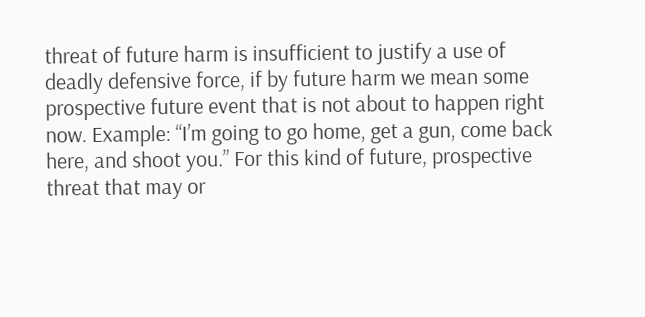threat of future harm is insufficient to justify a use of deadly defensive force, if by future harm we mean some prospective future event that is not about to happen right now. Example: “I’m going to go home, get a gun, come back here, and shoot you.” For this kind of future, prospective threat that may or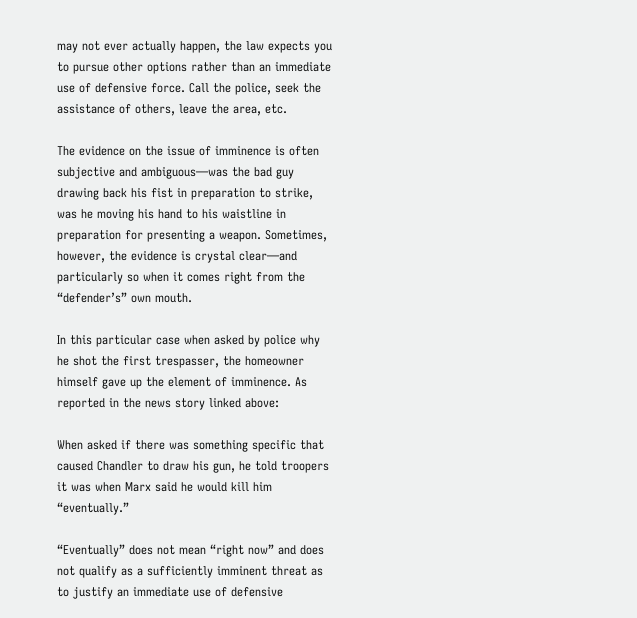may not ever actually happen, the law expects you to pursue other options rather than an immediate use of defensive force. Call the police, seek the assistance of others, leave the area, etc.

The evidence on the issue of imminence is often subjective and ambiguous—was the bad guy drawing back his fist in preparation to strike, was he moving his hand to his waistline in preparation for presenting a weapon. Sometimes, however, the evidence is crystal clear—and particularly so when it comes right from the “defender’s” own mouth.

In this particular case when asked by police why he shot the first trespasser, the homeowner himself gave up the element of imminence. As reported in the news story linked above:

When asked if there was something specific that caused Chandler to draw his gun, he told troopers it was when Marx said he would kill him “eventually.”

“Eventually” does not mean “right now” and does not qualify as a sufficiently imminent threat as to justify an immediate use of defensive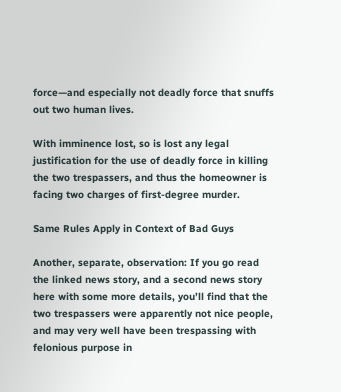force—and especially not deadly force that snuffs out two human lives.

With imminence lost, so is lost any legal justification for the use of deadly force in killing the two trespassers, and thus the homeowner is facing two charges of first-degree murder.

Same Rules Apply in Context of Bad Guys

Another, separate, observation: If you go read the linked news story, and a second news story here with some more details, you’ll find that the two trespassers were apparently not nice people, and may very well have been trespassing with felonious purpose in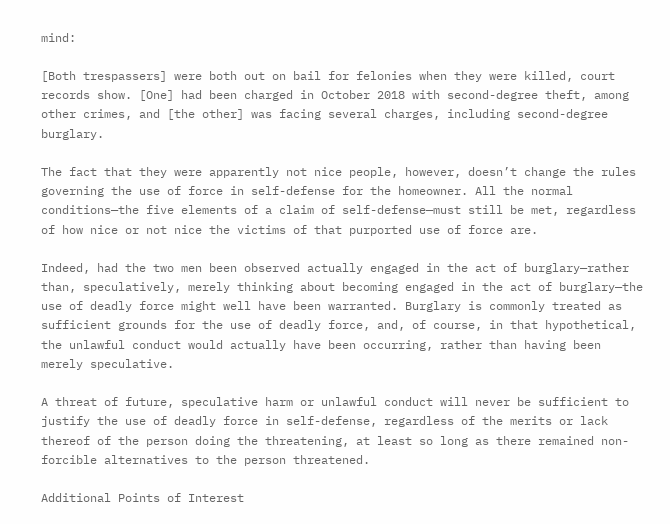mind:

[Both trespassers] were both out on bail for felonies when they were killed, court records show. [One] had been charged in October 2018 with second-degree theft, among other crimes, and [the other] was facing several charges, including second-degree burglary.

The fact that they were apparently not nice people, however, doesn’t change the rules governing the use of force in self-defense for the homeowner. All the normal conditions—the five elements of a claim of self-defense—must still be met, regardless of how nice or not nice the victims of that purported use of force are.

Indeed, had the two men been observed actually engaged in the act of burglary—rather than, speculatively, merely thinking about becoming engaged in the act of burglary—the use of deadly force might well have been warranted. Burglary is commonly treated as sufficient grounds for the use of deadly force, and, of course, in that hypothetical, the unlawful conduct would actually have been occurring, rather than having been merely speculative.

A threat of future, speculative harm or unlawful conduct will never be sufficient to justify the use of deadly force in self-defense, regardless of the merits or lack thereof of the person doing the threatening, at least so long as there remained non-forcible alternatives to the person threatened.

Additional Points of Interest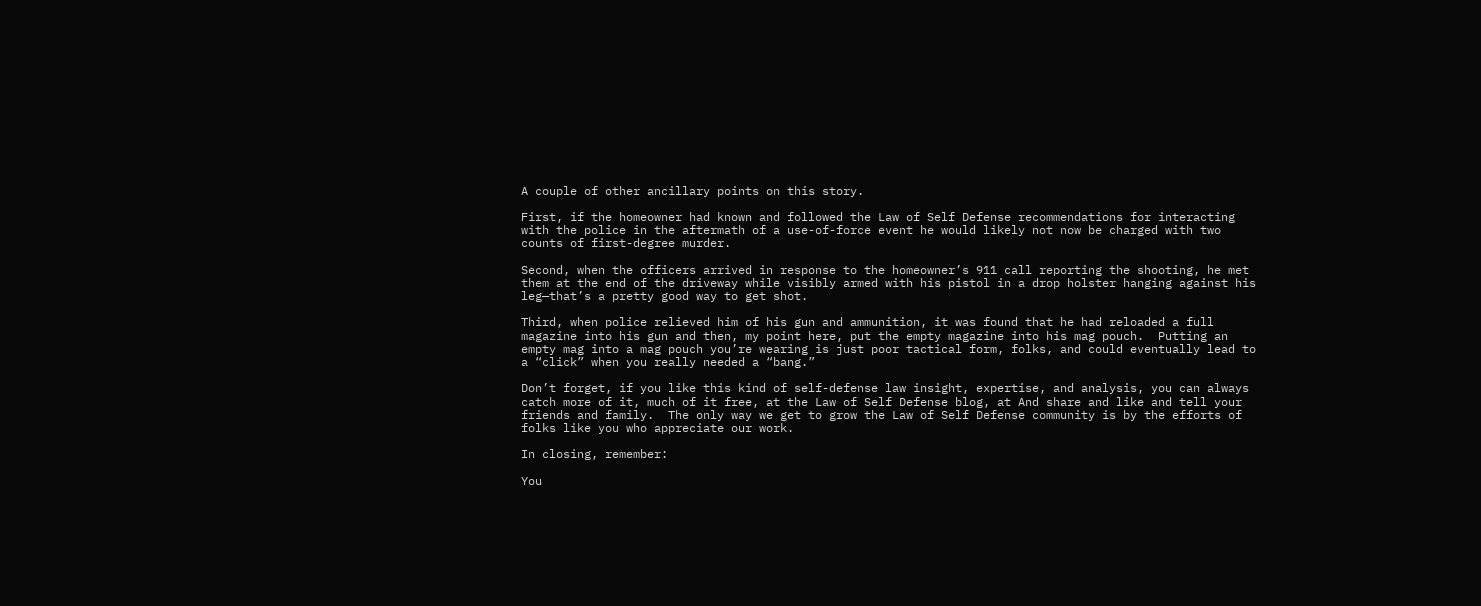A couple of other ancillary points on this story.

First, if the homeowner had known and followed the Law of Self Defense recommendations for interacting with the police in the aftermath of a use-of-force event he would likely not now be charged with two counts of first-degree murder.

Second, when the officers arrived in response to the homeowner’s 911 call reporting the shooting, he met them at the end of the driveway while visibly armed with his pistol in a drop holster hanging against his leg—that’s a pretty good way to get shot.

Third, when police relieved him of his gun and ammunition, it was found that he had reloaded a full magazine into his gun and then, my point here, put the empty magazine into his mag pouch.  Putting an empty mag into a mag pouch you’re wearing is just poor tactical form, folks, and could eventually lead to a “click” when you really needed a “bang.”

Don’t forget, if you like this kind of self-defense law insight, expertise, and analysis, you can always catch more of it, much of it free, at the Law of Self Defense blog, at And share and like and tell your friends and family.  The only way we get to grow the Law of Self Defense community is by the efforts of folks like you who appreciate our work.

In closing, remember:

You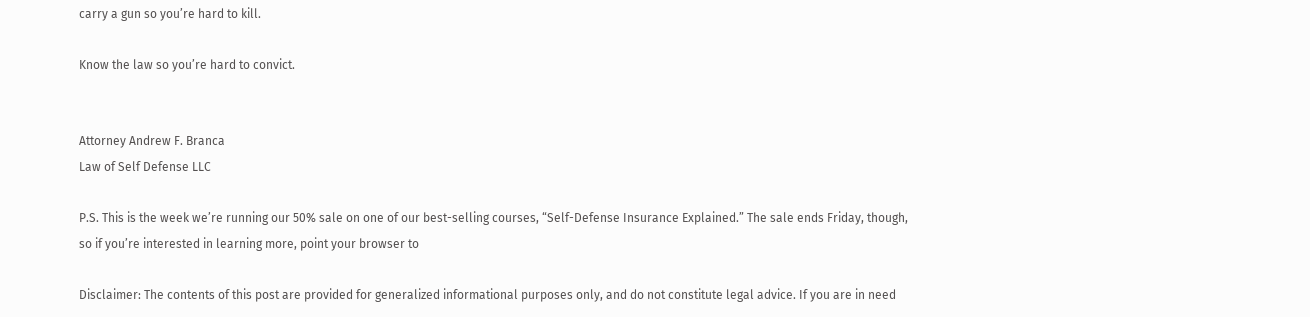carry a gun so you’re hard to kill.

Know the law so you’re hard to convict.


Attorney Andrew F. Branca
Law of Self Defense LLC

P.S. This is the week we’re running our 50% sale on one of our best-selling courses, “Self-Defense Insurance Explained.” The sale ends Friday, though, so if you’re interested in learning more, point your browser to

Disclaimer: The contents of this post are provided for generalized informational purposes only, and do not constitute legal advice. If you are in need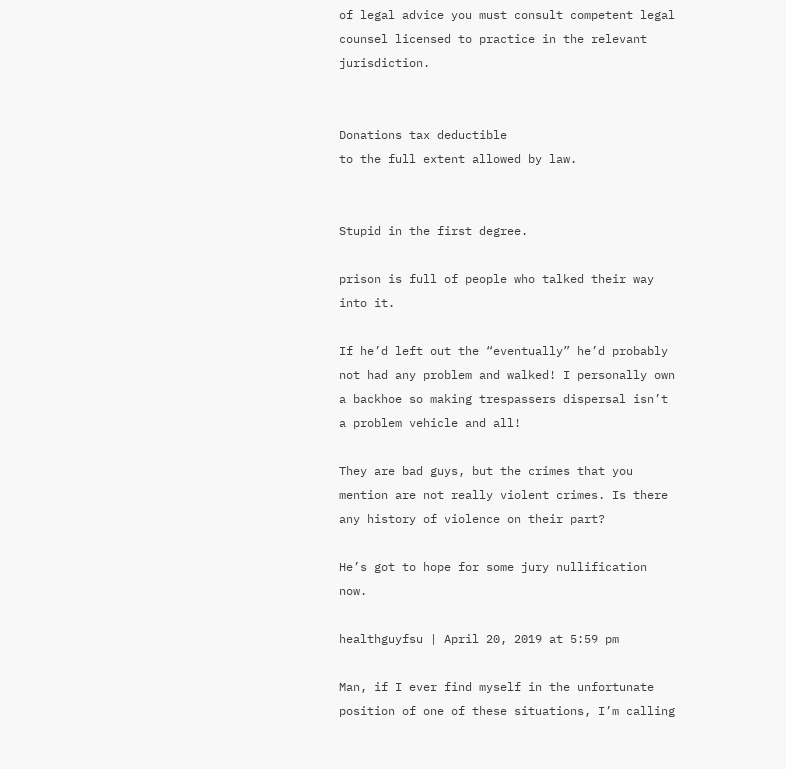of legal advice you must consult competent legal counsel licensed to practice in the relevant jurisdiction.


Donations tax deductible
to the full extent allowed by law.


Stupid in the first degree.

prison is full of people who talked their way into it.

If he’d left out the “eventually” he’d probably not had any problem and walked! I personally own a backhoe so making trespassers dispersal isn’t a problem vehicle and all!

They are bad guys, but the crimes that you mention are not really violent crimes. Is there any history of violence on their part?

He’s got to hope for some jury nullification now.

healthguyfsu | April 20, 2019 at 5:59 pm

Man, if I ever find myself in the unfortunate position of one of these situations, I’m calling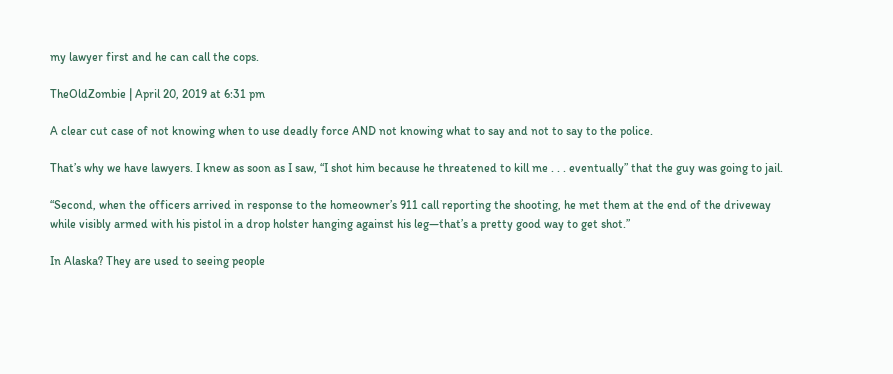my lawyer first and he can call the cops.

TheOldZombie | April 20, 2019 at 6:31 pm

A clear cut case of not knowing when to use deadly force AND not knowing what to say and not to say to the police.

That’s why we have lawyers. I knew as soon as I saw, “I shot him because he threatened to kill me . . . eventually” that the guy was going to jail.

“Second, when the officers arrived in response to the homeowner’s 911 call reporting the shooting, he met them at the end of the driveway while visibly armed with his pistol in a drop holster hanging against his leg—that’s a pretty good way to get shot.”

In Alaska? They are used to seeing people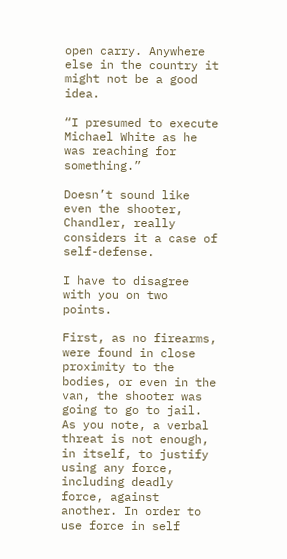open carry. Anywhere else in the country it might not be a good idea.

“I presumed to execute Michael White as he was reaching for something.”

Doesn’t sound like even the shooter, Chandler, really considers it a case of self-defense.

I have to disagree with you on two points.

First, as no firearms, were found in close proximity to the bodies, or even in the van, the shooter was going to go to jail. As you note, a verbal threat is not enough, in itself, to justify using any force, including deadly force, against another. In order to use force in self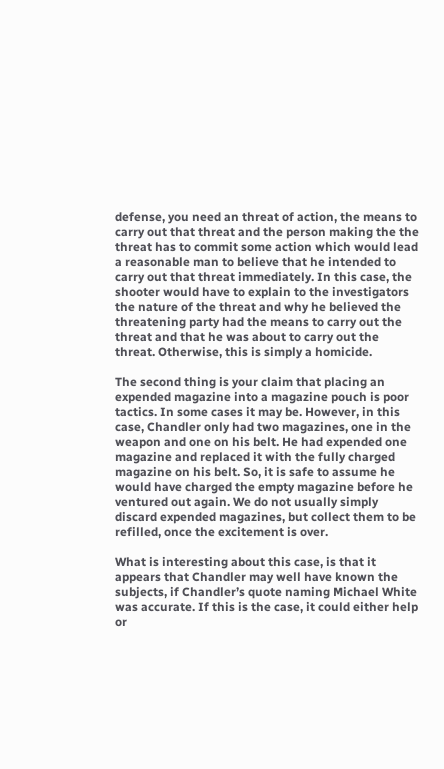defense, you need an threat of action, the means to carry out that threat and the person making the the threat has to commit some action which would lead a reasonable man to believe that he intended to carry out that threat immediately. In this case, the shooter would have to explain to the investigators the nature of the threat and why he believed the threatening party had the means to carry out the threat and that he was about to carry out the threat. Otherwise, this is simply a homicide.

The second thing is your claim that placing an expended magazine into a magazine pouch is poor tactics. In some cases it may be. However, in this case, Chandler only had two magazines, one in the weapon and one on his belt. He had expended one magazine and replaced it with the fully charged magazine on his belt. So, it is safe to assume he would have charged the empty magazine before he ventured out again. We do not usually simply discard expended magazines, but collect them to be refilled, once the excitement is over.

What is interesting about this case, is that it appears that Chandler may well have known the subjects, if Chandler’s quote naming Michael White was accurate. If this is the case, it could either help or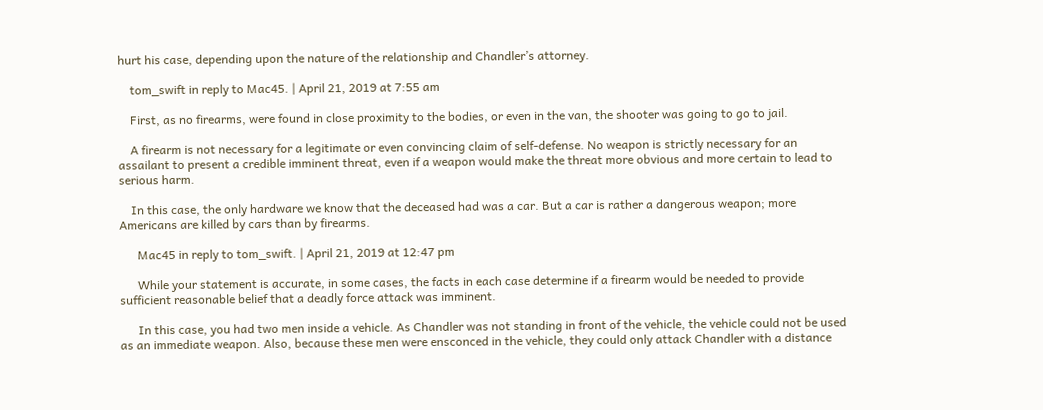hurt his case, depending upon the nature of the relationship and Chandler’s attorney.

    tom_swift in reply to Mac45. | April 21, 2019 at 7:55 am

    First, as no firearms, were found in close proximity to the bodies, or even in the van, the shooter was going to go to jail.

    A firearm is not necessary for a legitimate or even convincing claim of self-defense. No weapon is strictly necessary for an assailant to present a credible imminent threat, even if a weapon would make the threat more obvious and more certain to lead to serious harm.

    In this case, the only hardware we know that the deceased had was a car. But a car is rather a dangerous weapon; more Americans are killed by cars than by firearms.

      Mac45 in reply to tom_swift. | April 21, 2019 at 12:47 pm

      While your statement is accurate, in some cases, the facts in each case determine if a firearm would be needed to provide sufficient reasonable belief that a deadly force attack was imminent.

      In this case, you had two men inside a vehicle. As Chandler was not standing in front of the vehicle, the vehicle could not be used as an immediate weapon. Also, because these men were ensconced in the vehicle, they could only attack Chandler with a distance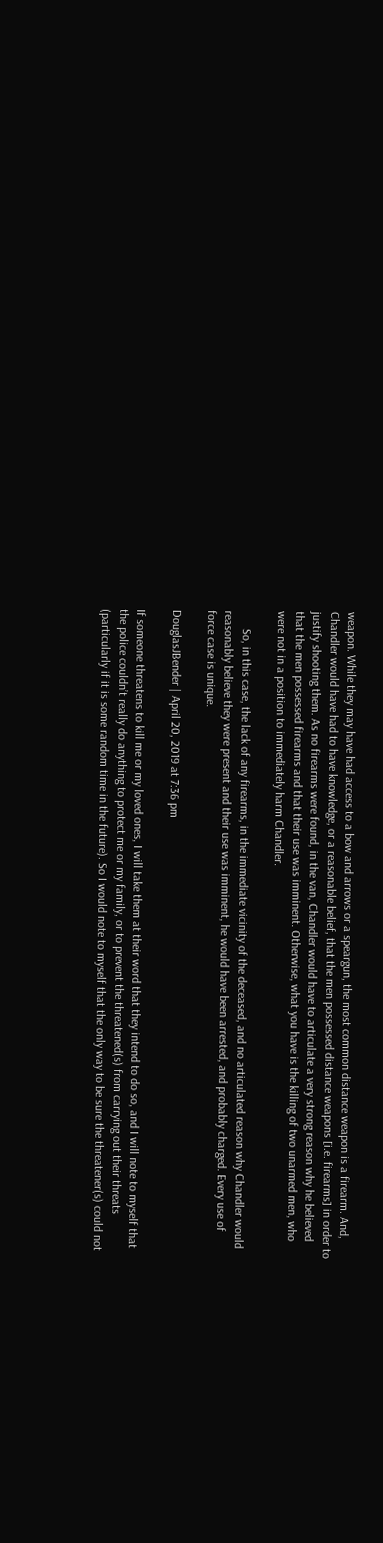weapon. While they may have had access to a bow and arrows or a speargun, the most common distance weapon is a firearm. And, Chandler would have had to have knowledge, or a reasonable belief, that the men possessed distance weapons [i.e. firearms] in order to justify shooting them. As no firearms were found, in the van, Chandler would have to articulate a very strong reason why he believed that the men possessed firearms and that their use was imminent. Otherwise, what you have is the killing of two unarmed men, who were not in a position to immediately harm Chandler.

      So, in this case, the lack of any firearms, in the immediate vicinity of the deceased, and no articulated reason why Chandler would reasonably believe they were present and their use was imminent, he would have been arrested, and probably charged. Every use of force case is unique.

DouglasJBender | April 20, 2019 at 7:36 pm

If someone threatens to kill me or my loved ones, I will take them at their word that they intend to do so, and I will note to myself that the police couldn’t really do anything to protect me or my family, or to prevent the threatened(s) from carrying out their threats (particularly if it is some random time in the future). So I would note to myself that the only way to be sure the threatener(s) could not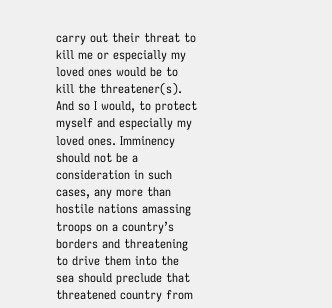carry out their threat to kill me or especially my loved ones would be to kill the threatener(s). And so I would, to protect myself and especially my loved ones. Imminency should not be a consideration in such cases, any more than hostile nations amassing troops on a country’s borders and threatening to drive them into the sea should preclude that threatened country from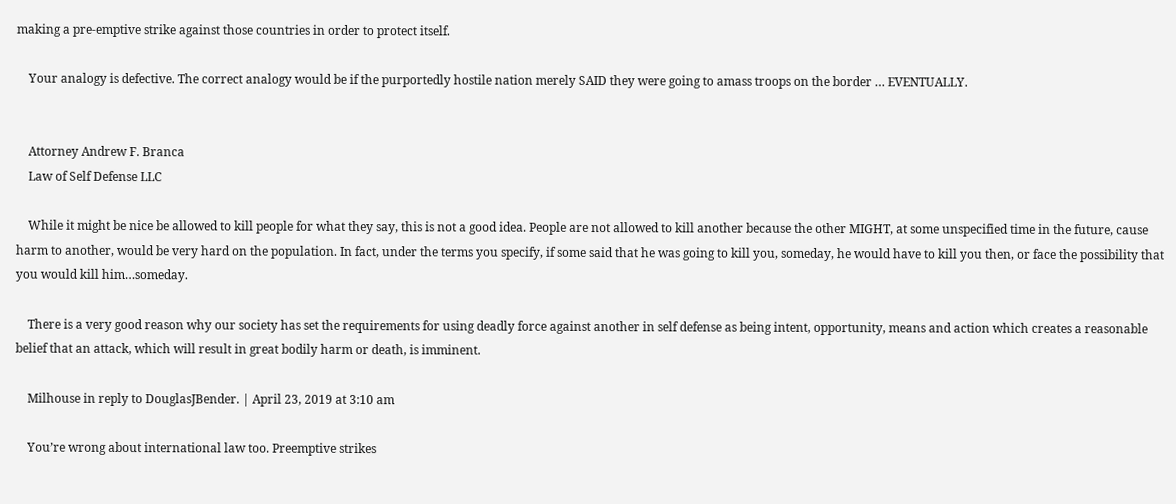making a pre-emptive strike against those countries in order to protect itself.

    Your analogy is defective. The correct analogy would be if the purportedly hostile nation merely SAID they were going to amass troops on the border … EVENTUALLY.


    Attorney Andrew F. Branca
    Law of Self Defense LLC

    While it might be nice be allowed to kill people for what they say, this is not a good idea. People are not allowed to kill another because the other MIGHT, at some unspecified time in the future, cause harm to another, would be very hard on the population. In fact, under the terms you specify, if some said that he was going to kill you, someday, he would have to kill you then, or face the possibility that you would kill him…someday.

    There is a very good reason why our society has set the requirements for using deadly force against another in self defense as being intent, opportunity, means and action which creates a reasonable belief that an attack, which will result in great bodily harm or death, is imminent.

    Milhouse in reply to DouglasJBender. | April 23, 2019 at 3:10 am

    You’re wrong about international law too. Preemptive strikes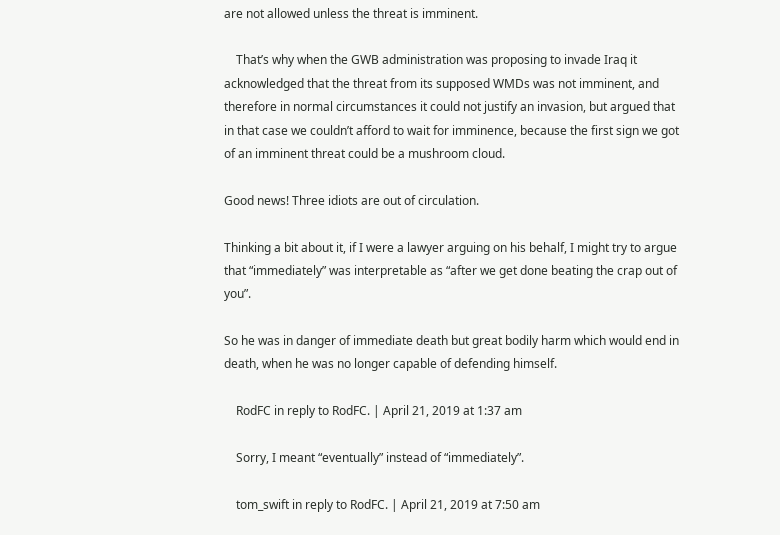are not allowed unless the threat is imminent.

    That’s why when the GWB administration was proposing to invade Iraq it acknowledged that the threat from its supposed WMDs was not imminent, and therefore in normal circumstances it could not justify an invasion, but argued that in that case we couldn’t afford to wait for imminence, because the first sign we got of an imminent threat could be a mushroom cloud.

Good news! Three idiots are out of circulation.

Thinking a bit about it, if I were a lawyer arguing on his behalf, I might try to argue that “immediately” was interpretable as “after we get done beating the crap out of you”.

So he was in danger of immediate death but great bodily harm which would end in death, when he was no longer capable of defending himself.

    RodFC in reply to RodFC. | April 21, 2019 at 1:37 am

    Sorry, I meant “eventually” instead of “immediately”.

    tom_swift in reply to RodFC. | April 21, 2019 at 7:50 am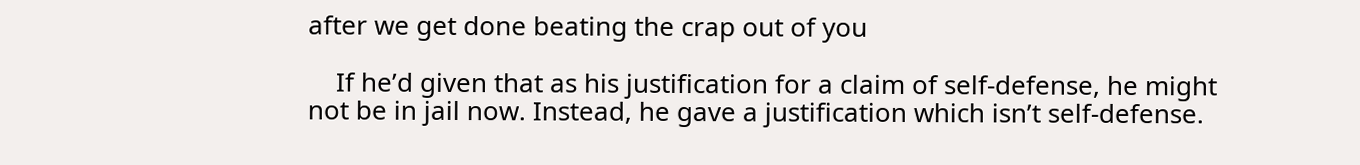after we get done beating the crap out of you

    If he’d given that as his justification for a claim of self-defense, he might not be in jail now. Instead, he gave a justification which isn’t self-defense.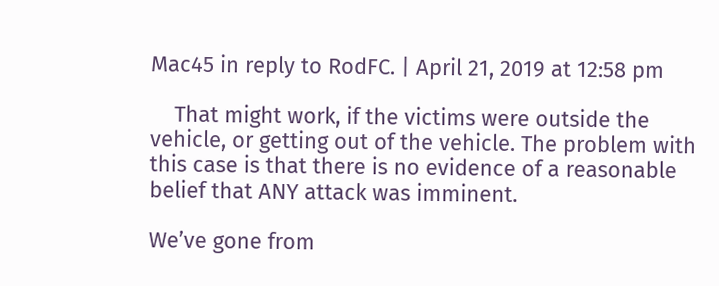Mac45 in reply to RodFC. | April 21, 2019 at 12:58 pm

    That might work, if the victims were outside the vehicle, or getting out of the vehicle. The problem with this case is that there is no evidence of a reasonable belief that ANY attack was imminent.

We’ve gone from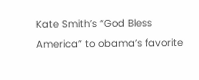Kate Smith’s “God Bless America” to obama’s favorite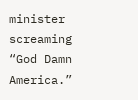minister screaming “God Damn America.”